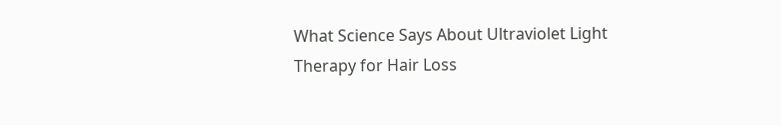What Science Says About Ultraviolet Light Therapy for Hair Loss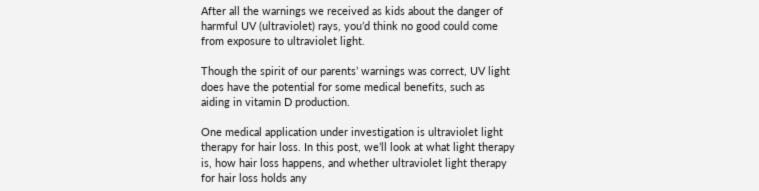After all the warnings we received as kids about the danger of harmful UV (ultraviolet) rays, you’d think no good could come from exposure to ultraviolet light.

Though the spirit of our parents’ warnings was correct, UV light does have the potential for some medical benefits, such as aiding in vitamin D production.

One medical application under investigation is ultraviolet light therapy for hair loss. In this post, we’ll look at what light therapy is, how hair loss happens, and whether ultraviolet light therapy for hair loss holds any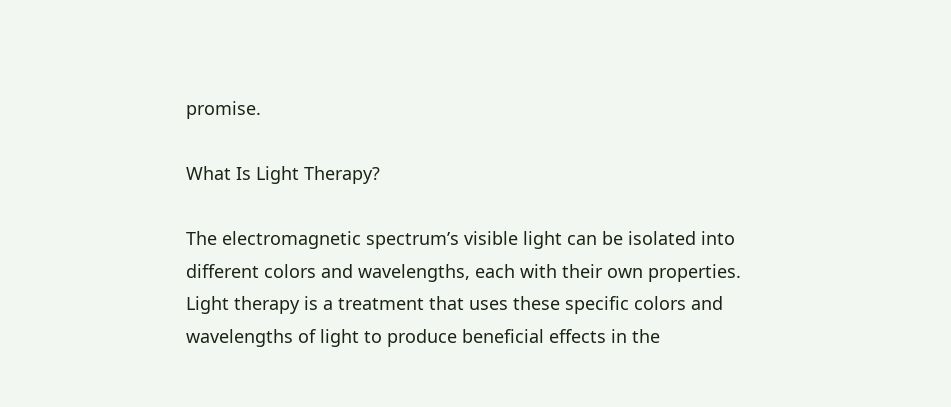promise.

What Is Light Therapy?

The electromagnetic spectrum’s visible light can be isolated into different colors and wavelengths, each with their own properties. Light therapy is a treatment that uses these specific colors and wavelengths of light to produce beneficial effects in the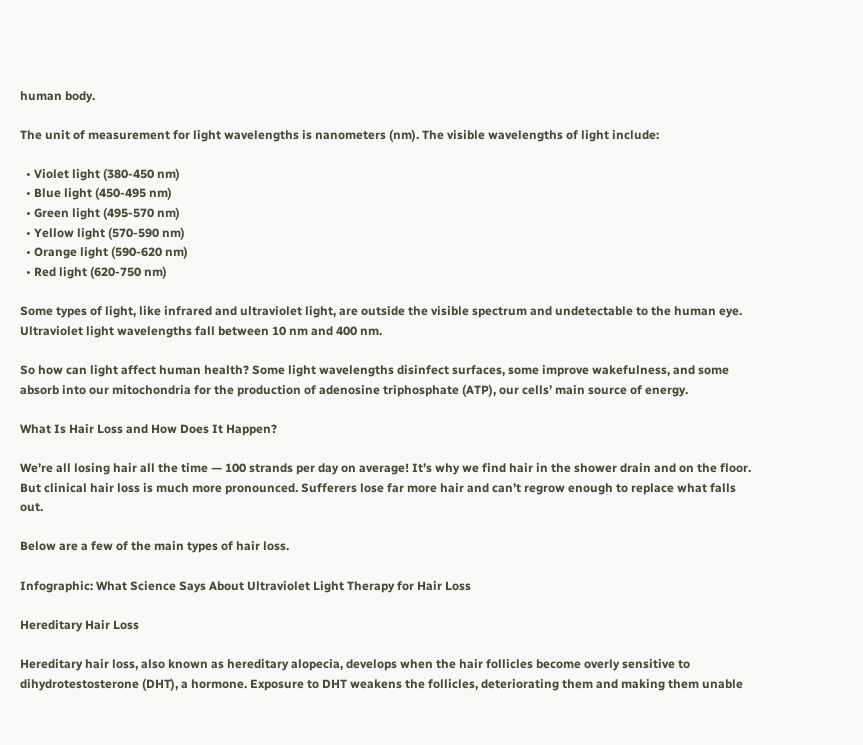human body.

The unit of measurement for light wavelengths is nanometers (nm). The visible wavelengths of light include:

  • Violet light (380-450 nm)
  • Blue light (450-495 nm)
  • Green light (495-570 nm)
  • Yellow light (570-590 nm)
  • Orange light (590-620 nm)
  • Red light (620-750 nm)

Some types of light, like infrared and ultraviolet light, are outside the visible spectrum and undetectable to the human eye. Ultraviolet light wavelengths fall between 10 nm and 400 nm.

So how can light affect human health? Some light wavelengths disinfect surfaces, some improve wakefulness, and some absorb into our mitochondria for the production of adenosine triphosphate (ATP), our cells’ main source of energy.

What Is Hair Loss and How Does It Happen?

We’re all losing hair all the time — 100 strands per day on average! It’s why we find hair in the shower drain and on the floor. But clinical hair loss is much more pronounced. Sufferers lose far more hair and can’t regrow enough to replace what falls out.

Below are a few of the main types of hair loss.

Infographic: What Science Says About Ultraviolet Light Therapy for Hair Loss

Hereditary Hair Loss

Hereditary hair loss, also known as hereditary alopecia, develops when the hair follicles become overly sensitive to dihydrotestosterone (DHT), a hormone. Exposure to DHT weakens the follicles, deteriorating them and making them unable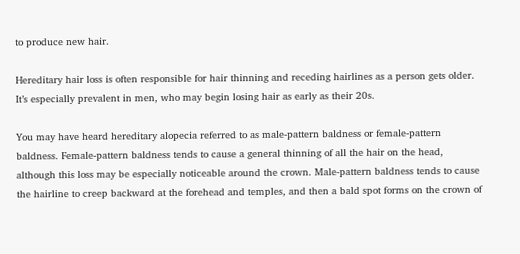to produce new hair.

Hereditary hair loss is often responsible for hair thinning and receding hairlines as a person gets older. It’s especially prevalent in men, who may begin losing hair as early as their 20s.

You may have heard hereditary alopecia referred to as male-pattern baldness or female-pattern baldness. Female-pattern baldness tends to cause a general thinning of all the hair on the head, although this loss may be especially noticeable around the crown. Male-pattern baldness tends to cause the hairline to creep backward at the forehead and temples, and then a bald spot forms on the crown of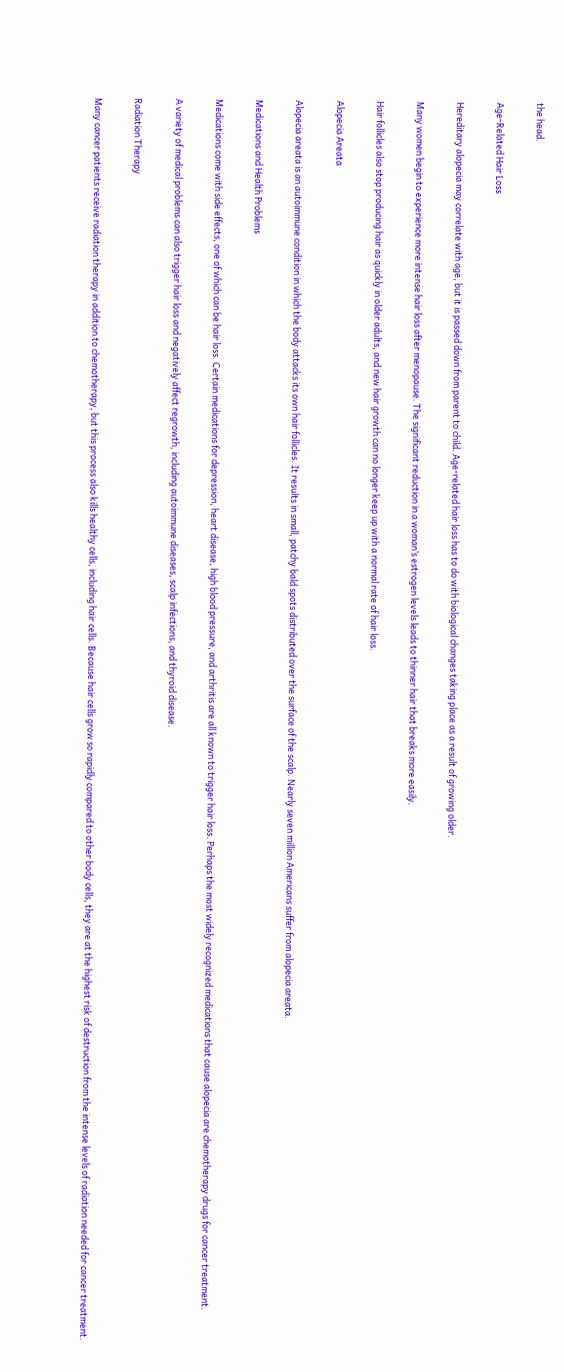the head.

Age-Related Hair Loss

Hereditary alopecia may correlate with age, but it is passed down from parent to child. Age-related hair loss has to do with biological changes taking place as a result of growing older.

Many women begin to experience more intense hair loss after menopause. The significant reduction in a woman’s estrogen levels leads to thinner hair that breaks more easily.

Hair follicles also stop producing hair as quickly in older adults, and new hair growth can no longer keep up with a normal rate of hair loss.

Alopecia Areata

Alopecia areata is an autoimmune condition in which the body attacks its own hair follicles. It results in small, patchy bald spots distributed over the surface of the scalp. Nearly seven million Americans suffer from alopecia areata.

Medications and Health Problems

Medications come with side effects, one of which can be hair loss. Certain medications for depression, heart disease, high blood pressure, and arthritis are all known to trigger hair loss. Perhaps the most widely recognized medications that cause alopecia are chemotherapy drugs for cancer treatment.

A variety of medical problems can also trigger hair loss and negatively affect regrowth, including autoimmune diseases, scalp infections, and thyroid disease.

Radiation Therapy

Many cancer patients receive radiation therapy in addition to chemotherapy, but this process also kills healthy cells, including hair cells. Because hair cells grow so rapidly compared to other body cells, they are at the highest risk of destruction from the intense levels of radiation needed for cancer treatment.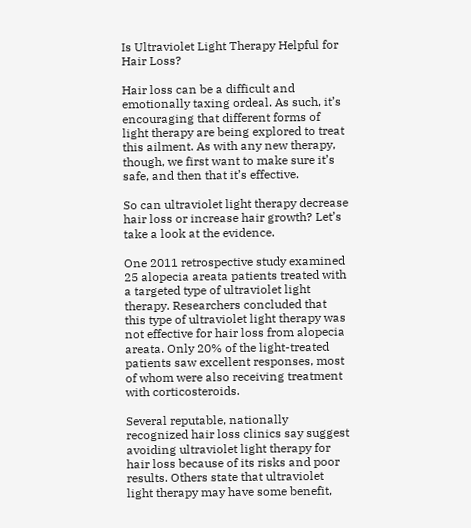Is Ultraviolet Light Therapy Helpful for Hair Loss?

Hair loss can be a difficult and emotionally taxing ordeal. As such, it’s encouraging that different forms of light therapy are being explored to treat this ailment. As with any new therapy, though, we first want to make sure it’s safe, and then that it’s effective.

So can ultraviolet light therapy decrease hair loss or increase hair growth? Let’s take a look at the evidence.

One 2011 retrospective study examined 25 alopecia areata patients treated with a targeted type of ultraviolet light therapy. Researchers concluded that this type of ultraviolet light therapy was not effective for hair loss from alopecia areata. Only 20% of the light-treated patients saw excellent responses, most of whom were also receiving treatment with corticosteroids.

Several reputable, nationally recognized hair loss clinics say suggest avoiding ultraviolet light therapy for hair loss because of its risks and poor results. Others state that ultraviolet light therapy may have some benefit,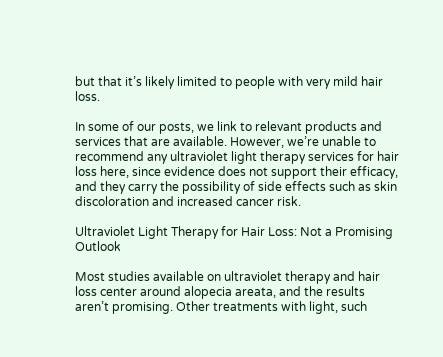but that it’s likely limited to people with very mild hair loss.

In some of our posts, we link to relevant products and services that are available. However, we’re unable to recommend any ultraviolet light therapy services for hair loss here, since evidence does not support their efficacy, and they carry the possibility of side effects such as skin discoloration and increased cancer risk.

Ultraviolet Light Therapy for Hair Loss: Not a Promising Outlook

Most studies available on ultraviolet therapy and hair loss center around alopecia areata, and the results aren’t promising. Other treatments with light, such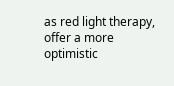as red light therapy, offer a more optimistic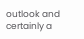outlook and certainly a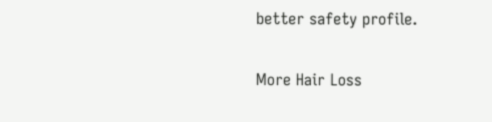better safety profile.

More Hair Loss